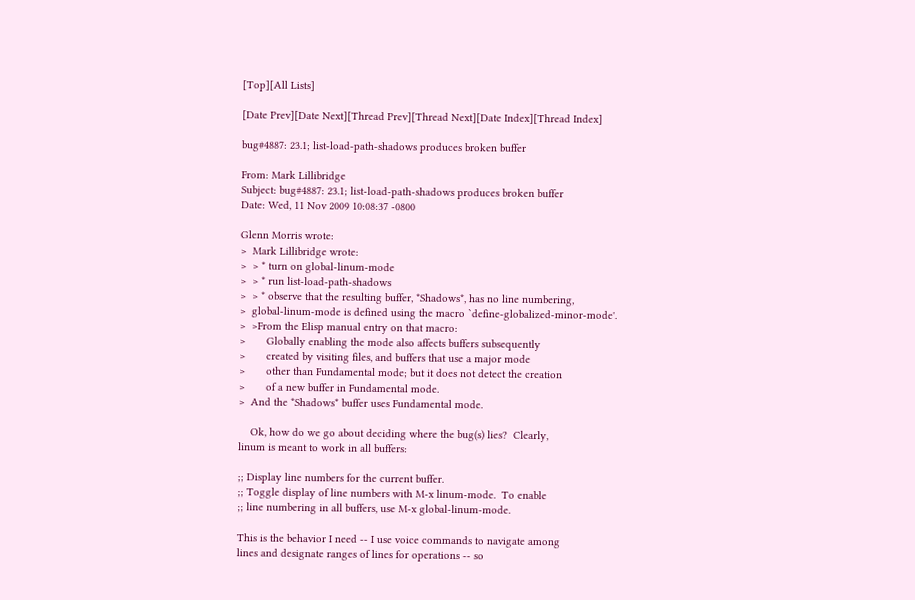[Top][All Lists]

[Date Prev][Date Next][Thread Prev][Thread Next][Date Index][Thread Index]

bug#4887: 23.1; list-load-path-shadows produces broken buffer

From: Mark Lillibridge
Subject: bug#4887: 23.1; list-load-path-shadows produces broken buffer
Date: Wed, 11 Nov 2009 10:08:37 -0800

Glenn Morris wrote:
>  Mark Lillibridge wrote:
>  > * turn on global-linum-mode
>  > * run list-load-path-shadows
>  > * observe that the resulting buffer, *Shadows*, has no line numbering,
>  global-linum-mode is defined using the macro `define-globalized-minor-mode'.
>  >From the Elisp manual entry on that macro:
>       Globally enabling the mode also affects buffers subsequently
>       created by visiting files, and buffers that use a major mode
>       other than Fundamental mode; but it does not detect the creation
>       of a new buffer in Fundamental mode.
>  And the *Shadows* buffer uses Fundamental mode.

    Ok, how do we go about deciding where the bug(s) lies?  Clearly,
linum is meant to work in all buffers:

;; Display line numbers for the current buffer.
;; Toggle display of line numbers with M-x linum-mode.  To enable
;; line numbering in all buffers, use M-x global-linum-mode.

This is the behavior I need -- I use voice commands to navigate among
lines and designate ranges of lines for operations -- so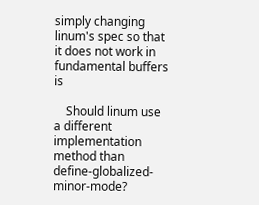simply changing
linum's spec so that it does not work in fundamental buffers is

    Should linum use a different implementation method than
define-globalized-minor-mode?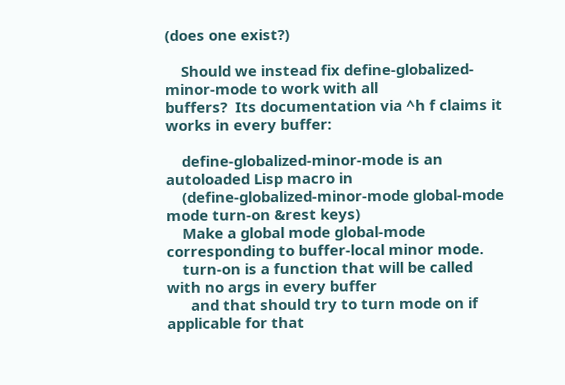(does one exist?)

    Should we instead fix define-globalized-minor-mode to work with all
buffers?  Its documentation via ^h f claims it works in every buffer:

    define-globalized-minor-mode is an autoloaded Lisp macro in
    (define-globalized-minor-mode global-mode mode turn-on &rest keys)
    Make a global mode global-mode corresponding to buffer-local minor mode.
    turn-on is a function that will be called with no args in every buffer
      and that should try to turn mode on if applicable for that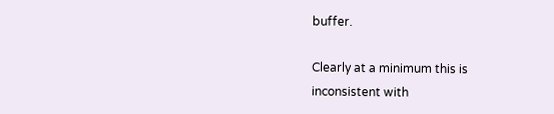buffer.

Clearly at a minimum this is inconsistent with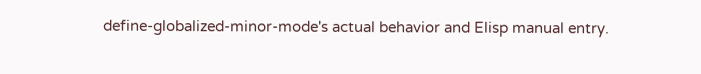define-globalized-minor-mode's actual behavior and Elisp manual entry.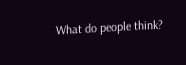What do people think?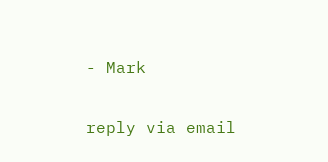- Mark

reply via email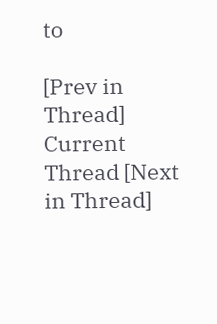to

[Prev in Thread] Current Thread [Next in Thread]